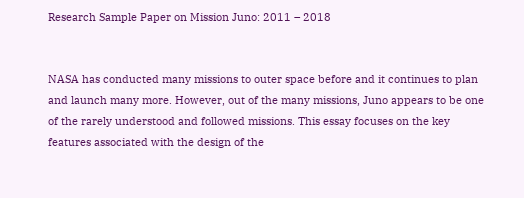Research Sample Paper on Mission Juno: 2011 – 2018


NASA has conducted many missions to outer space before and it continues to plan and launch many more. However, out of the many missions, Juno appears to be one of the rarely understood and followed missions. This essay focuses on the key features associated with the design of the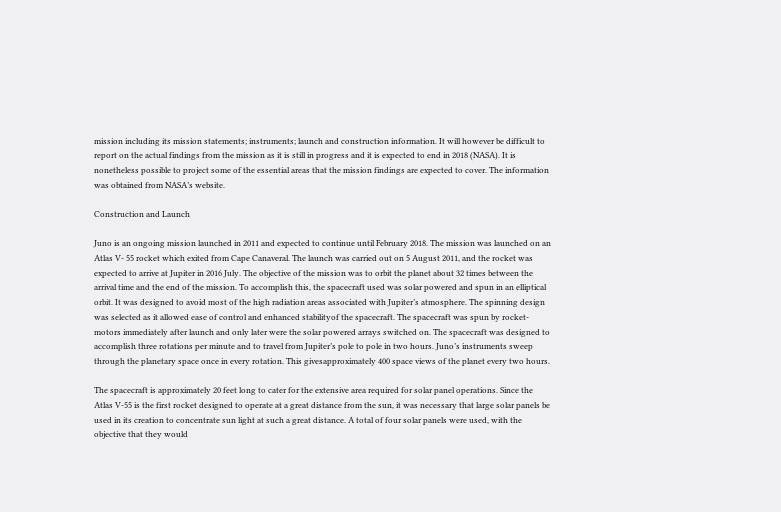mission including its mission statements; instruments; launch and construction information. It will however be difficult to report on the actual findings from the mission as it is still in progress and it is expected to end in 2018 (NASA). It is nonetheless possible to project some of the essential areas that the mission findings are expected to cover. The information was obtained from NASA’s website.

Construction and Launch

Juno is an ongoing mission launched in 2011 and expected to continue until February 2018. The mission was launched on an Atlas V- 55 rocket which exited from Cape Canaveral. The launch was carried out on 5 August 2011, and the rocket was expected to arrive at Jupiter in 2016 July. The objective of the mission was to orbit the planet about 32 times between the arrival time and the end of the mission. To accomplish this, the spacecraft used was solar powered and spun in an elliptical orbit. It was designed to avoid most of the high radiation areas associated with Jupiter’s atmosphere. The spinning design was selected as it allowed ease of control and enhanced stabilityof the spacecraft. The spacecraft was spun by rocket- motors immediately after launch and only later were the solar powered arrays switched on. The spacecraft was designed to accomplish three rotations per minute and to travel from Jupiter’s pole to pole in two hours. Juno’s instruments sweep through the planetary space once in every rotation. This givesapproximately 400 space views of the planet every two hours.

The spacecraft is approximately 20 feet long to cater for the extensive area required for solar panel operations. Since the Atlas V-55 is the first rocket designed to operate at a great distance from the sun, it was necessary that large solar panels be used in its creation to concentrate sun light at such a great distance. A total of four solar panels were used, with the objective that they would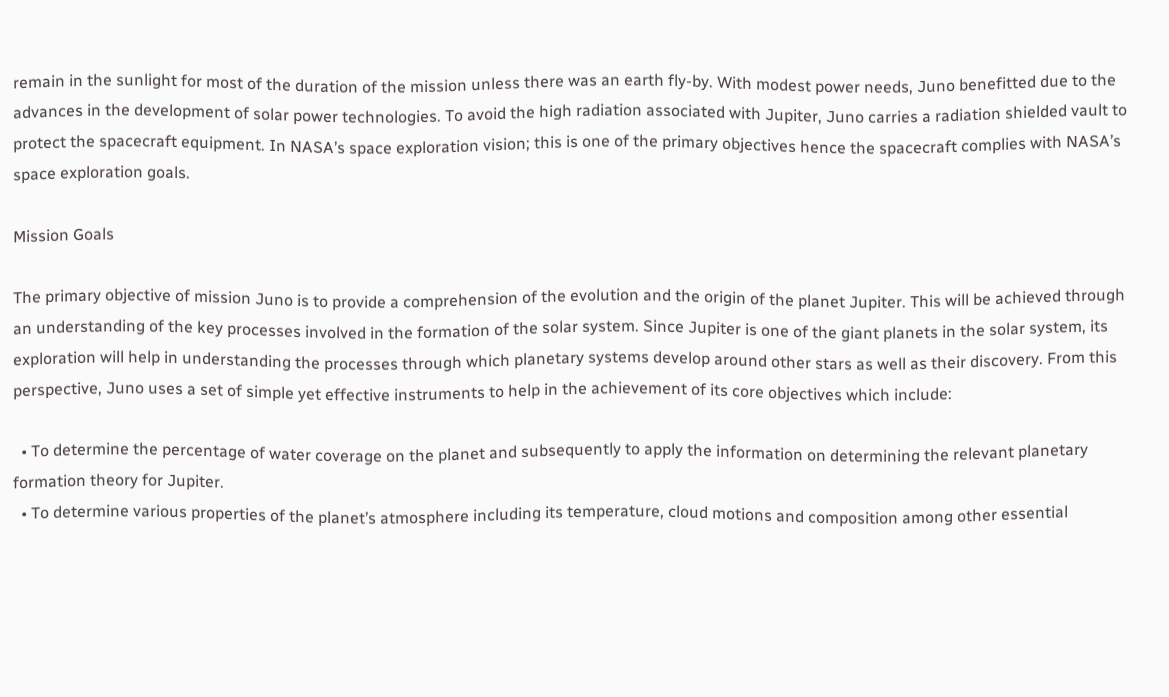remain in the sunlight for most of the duration of the mission unless there was an earth fly-by. With modest power needs, Juno benefitted due to the advances in the development of solar power technologies. To avoid the high radiation associated with Jupiter, Juno carries a radiation shielded vault to protect the spacecraft equipment. In NASA’s space exploration vision; this is one of the primary objectives hence the spacecraft complies with NASA’s space exploration goals.

Mission Goals

The primary objective of mission Juno is to provide a comprehension of the evolution and the origin of the planet Jupiter. This will be achieved through an understanding of the key processes involved in the formation of the solar system. Since Jupiter is one of the giant planets in the solar system, its exploration will help in understanding the processes through which planetary systems develop around other stars as well as their discovery. From this perspective, Juno uses a set of simple yet effective instruments to help in the achievement of its core objectives which include:

  • To determine the percentage of water coverage on the planet and subsequently to apply the information on determining the relevant planetary formation theory for Jupiter.
  • To determine various properties of the planet’s atmosphere including its temperature, cloud motions and composition among other essential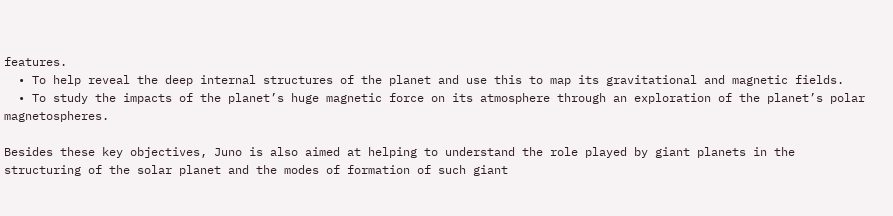features.
  • To help reveal the deep internal structures of the planet and use this to map its gravitational and magnetic fields.
  • To study the impacts of the planet’s huge magnetic force on its atmosphere through an exploration of the planet’s polar magnetospheres.

Besides these key objectives, Juno is also aimed at helping to understand the role played by giant planets in the structuring of the solar planet and the modes of formation of such giant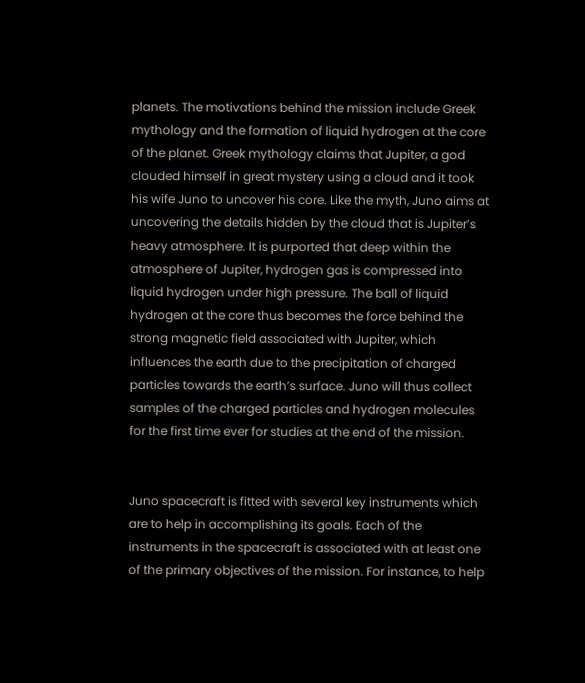planets. The motivations behind the mission include Greek mythology and the formation of liquid hydrogen at the core of the planet. Greek mythology claims that Jupiter, a god clouded himself in great mystery using a cloud and it took his wife Juno to uncover his core. Like the myth, Juno aims at uncovering the details hidden by the cloud that is Jupiter’s heavy atmosphere. It is purported that deep within the atmosphere of Jupiter, hydrogen gas is compressed into liquid hydrogen under high pressure. The ball of liquid hydrogen at the core thus becomes the force behind the strong magnetic field associated with Jupiter, which influences the earth due to the precipitation of charged particles towards the earth’s surface. Juno will thus collect samples of the charged particles and hydrogen molecules for the first time ever for studies at the end of the mission.


Juno spacecraft is fitted with several key instruments which are to help in accomplishing its goals. Each of the instruments in the spacecraft is associated with at least one of the primary objectives of the mission. For instance, to help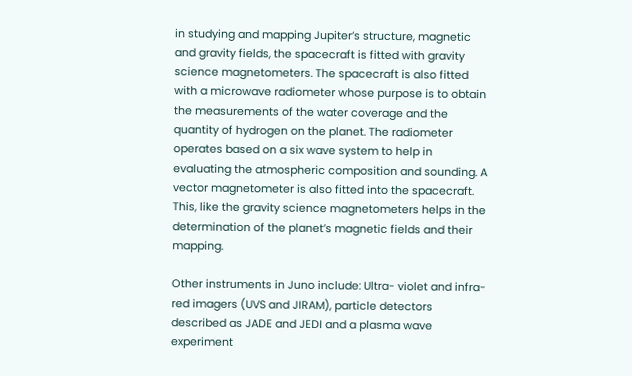in studying and mapping Jupiter’s structure, magnetic and gravity fields, the spacecraft is fitted with gravity science magnetometers. The spacecraft is also fitted with a microwave radiometer whose purpose is to obtain the measurements of the water coverage and the quantity of hydrogen on the planet. The radiometer operates based on a six wave system to help in evaluating the atmospheric composition and sounding. A vector magnetometer is also fitted into the spacecraft. This, like the gravity science magnetometers helps in the determination of the planet’s magnetic fields and their mapping.

Other instruments in Juno include: Ultra- violet and infra-red imagers (UVS and JIRAM), particle detectors described as JADE and JEDI and a plasma wave experiment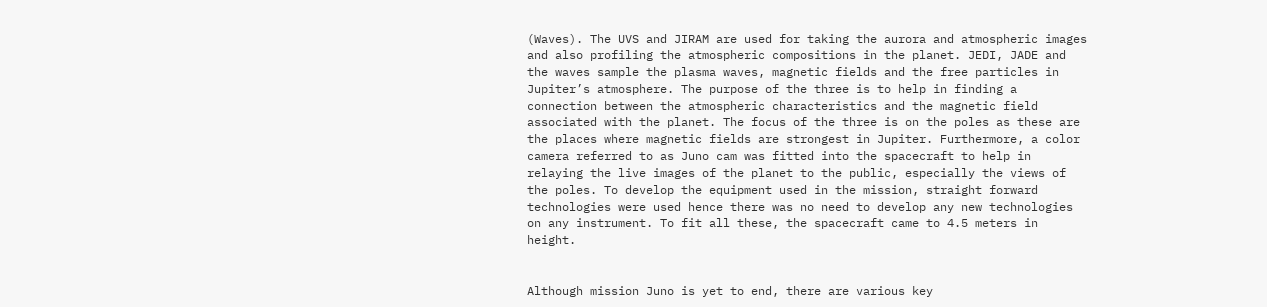(Waves). The UVS and JIRAM are used for taking the aurora and atmospheric images and also profiling the atmospheric compositions in the planet. JEDI, JADE and the waves sample the plasma waves, magnetic fields and the free particles in Jupiter’s atmosphere. The purpose of the three is to help in finding a connection between the atmospheric characteristics and the magnetic field associated with the planet. The focus of the three is on the poles as these are the places where magnetic fields are strongest in Jupiter. Furthermore, a color camera referred to as Juno cam was fitted into the spacecraft to help in relaying the live images of the planet to the public, especially the views of the poles. To develop the equipment used in the mission, straight forward technologies were used hence there was no need to develop any new technologies on any instrument. To fit all these, the spacecraft came to 4.5 meters in height.


Although mission Juno is yet to end, there are various key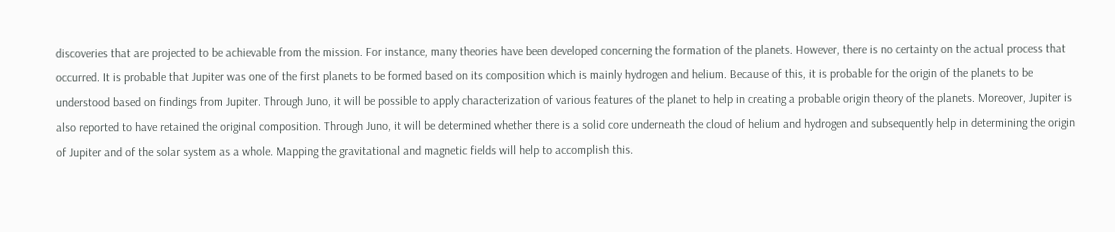discoveries that are projected to be achievable from the mission. For instance, many theories have been developed concerning the formation of the planets. However, there is no certainty on the actual process that occurred. It is probable that Jupiter was one of the first planets to be formed based on its composition which is mainly hydrogen and helium. Because of this, it is probable for the origin of the planets to be understood based on findings from Jupiter. Through Juno, it will be possible to apply characterization of various features of the planet to help in creating a probable origin theory of the planets. Moreover, Jupiter is also reported to have retained the original composition. Through Juno, it will be determined whether there is a solid core underneath the cloud of helium and hydrogen and subsequently help in determining the origin of Jupiter and of the solar system as a whole. Mapping the gravitational and magnetic fields will help to accomplish this.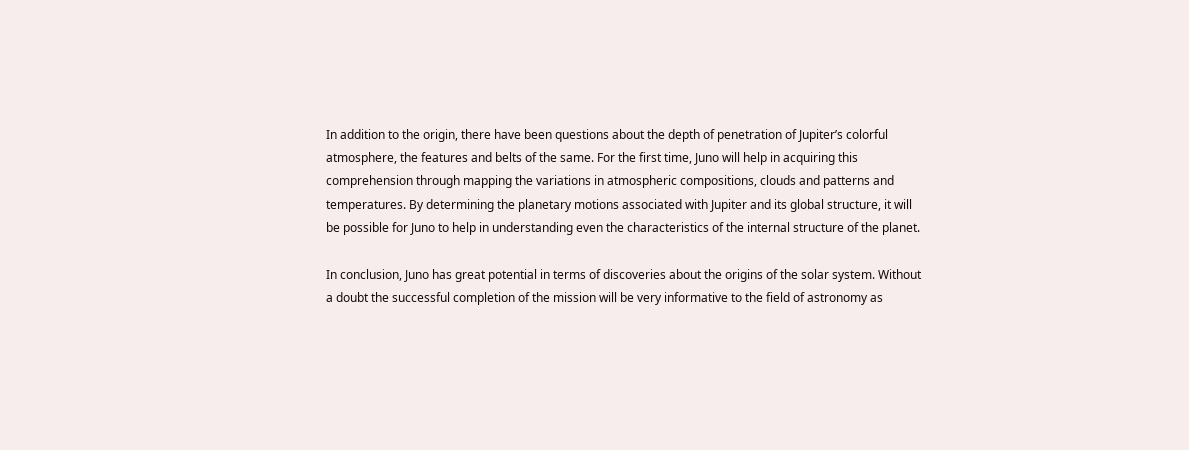In addition to the origin, there have been questions about the depth of penetration of Jupiter’s colorful atmosphere, the features and belts of the same. For the first time, Juno will help in acquiring this comprehension through mapping the variations in atmospheric compositions, clouds and patterns and temperatures. By determining the planetary motions associated with Jupiter and its global structure, it will be possible for Juno to help in understanding even the characteristics of the internal structure of the planet.

In conclusion, Juno has great potential in terms of discoveries about the origins of the solar system. Without a doubt the successful completion of the mission will be very informative to the field of astronomy as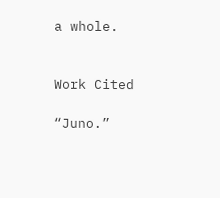a whole.


Work Cited

“Juno.”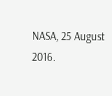NASA, 25 August 2016.